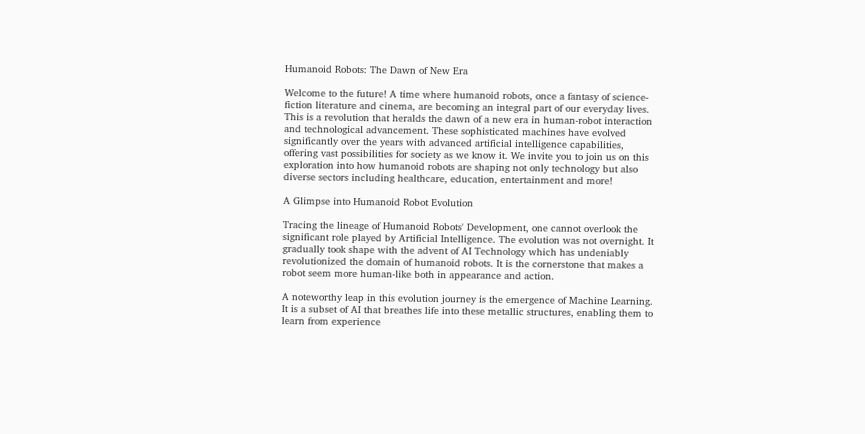Humanoid Robots: The Dawn of New Era

Welcome to the future! A time where humanoid robots, once a fantasy of science-fiction literature and cinema, are becoming an integral part of our everyday lives. This is a revolution that heralds the dawn of a new era in human-robot interaction and technological advancement. These sophisticated machines have evolved significantly over the years with advanced artificial intelligence capabilities, offering vast possibilities for society as we know it. We invite you to join us on this exploration into how humanoid robots are shaping not only technology but also diverse sectors including healthcare, education, entertainment and more!

A Glimpse into Humanoid Robot Evolution

Tracing the lineage of Humanoid Robots' Development, one cannot overlook the significant role played by Artificial Intelligence. The evolution was not overnight. It gradually took shape with the advent of AI Technology which has undeniably revolutionized the domain of humanoid robots. It is the cornerstone that makes a robot seem more human-like both in appearance and action.

A noteworthy leap in this evolution journey is the emergence of Machine Learning. It is a subset of AI that breathes life into these metallic structures, enabling them to learn from experience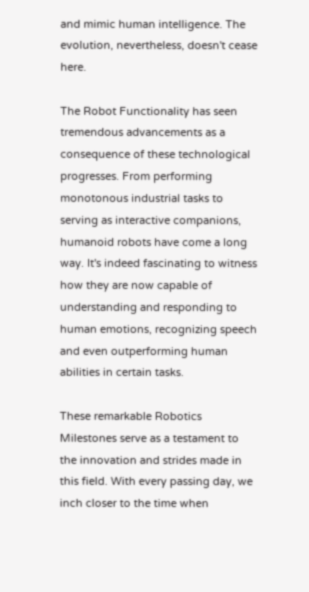and mimic human intelligence. The evolution, nevertheless, doesn't cease here.

The Robot Functionality has seen tremendous advancements as a consequence of these technological progresses. From performing monotonous industrial tasks to serving as interactive companions, humanoid robots have come a long way. It's indeed fascinating to witness how they are now capable of understanding and responding to human emotions, recognizing speech and even outperforming human abilities in certain tasks.

These remarkable Robotics Milestones serve as a testament to the innovation and strides made in this field. With every passing day, we inch closer to the time when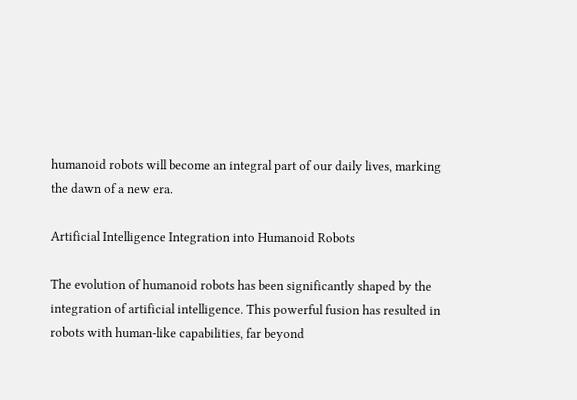humanoid robots will become an integral part of our daily lives, marking the dawn of a new era.

Artificial Intelligence Integration into Humanoid Robots

The evolution of humanoid robots has been significantly shaped by the integration of artificial intelligence. This powerful fusion has resulted in robots with human-like capabilities, far beyond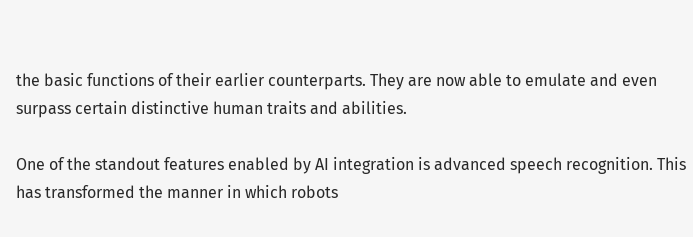the basic functions of their earlier counterparts. They are now able to emulate and even surpass certain distinctive human traits and abilities.

One of the standout features enabled by AI integration is advanced speech recognition. This has transformed the manner in which robots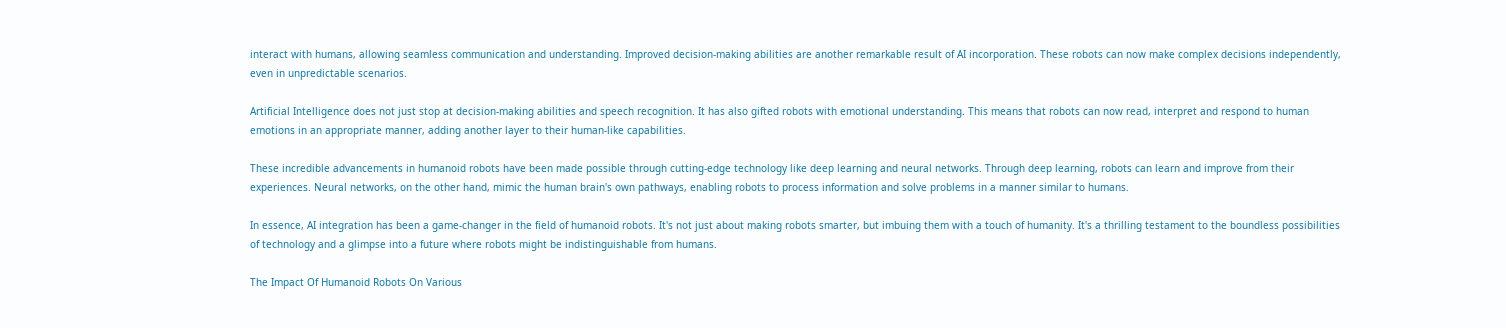interact with humans, allowing seamless communication and understanding. Improved decision-making abilities are another remarkable result of AI incorporation. These robots can now make complex decisions independently, even in unpredictable scenarios.

Artificial Intelligence does not just stop at decision-making abilities and speech recognition. It has also gifted robots with emotional understanding. This means that robots can now read, interpret and respond to human emotions in an appropriate manner, adding another layer to their human-like capabilities.

These incredible advancements in humanoid robots have been made possible through cutting-edge technology like deep learning and neural networks. Through deep learning, robots can learn and improve from their experiences. Neural networks, on the other hand, mimic the human brain's own pathways, enabling robots to process information and solve problems in a manner similar to humans.

In essence, AI integration has been a game-changer in the field of humanoid robots. It's not just about making robots smarter, but imbuing them with a touch of humanity. It's a thrilling testament to the boundless possibilities of technology and a glimpse into a future where robots might be indistinguishable from humans.

The Impact Of Humanoid Robots On Various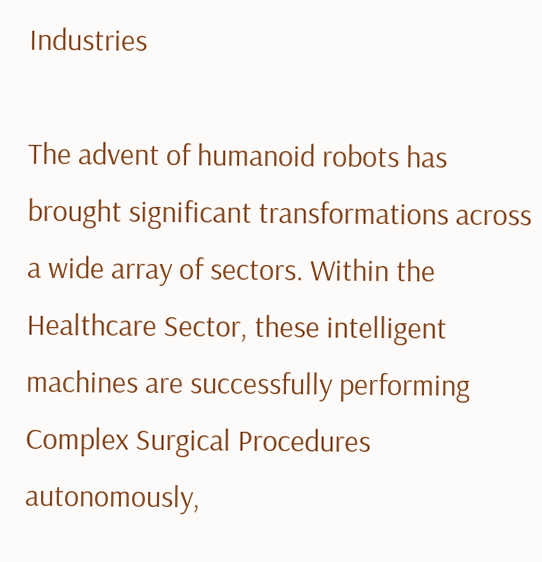Industries

The advent of humanoid robots has brought significant transformations across a wide array of sectors. Within the Healthcare Sector, these intelligent machines are successfully performing Complex Surgical Procedures autonomously,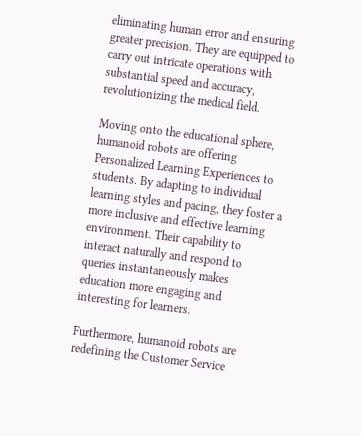eliminating human error and ensuring greater precision. They are equipped to carry out intricate operations with substantial speed and accuracy, revolutionizing the medical field.

Moving onto the educational sphere, humanoid robots are offering Personalized Learning Experiences to students. By adapting to individual learning styles and pacing, they foster a more inclusive and effective learning environment. Their capability to interact naturally and respond to queries instantaneously makes education more engaging and interesting for learners.

Furthermore, humanoid robots are redefining the Customer Service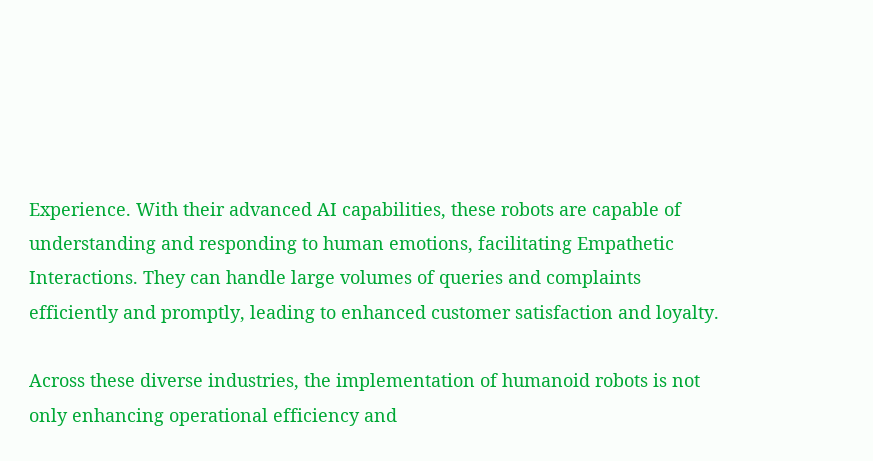Experience. With their advanced AI capabilities, these robots are capable of understanding and responding to human emotions, facilitating Empathetic Interactions. They can handle large volumes of queries and complaints efficiently and promptly, leading to enhanced customer satisfaction and loyalty.

Across these diverse industries, the implementation of humanoid robots is not only enhancing operational efficiency and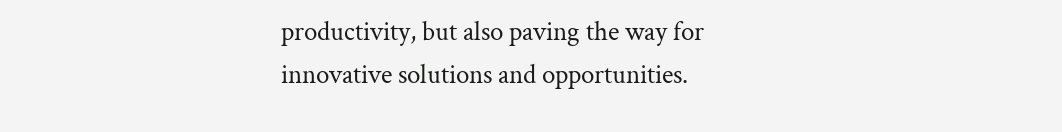productivity, but also paving the way for innovative solutions and opportunities.